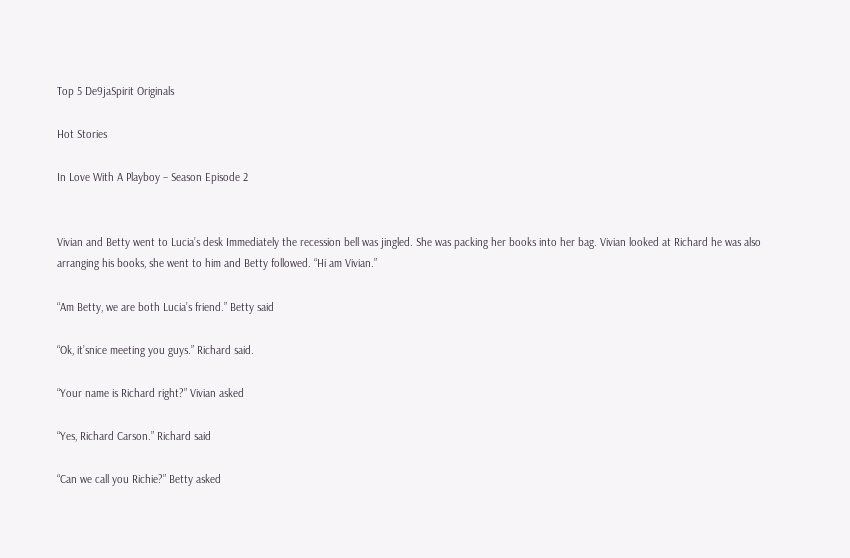Top 5 De9jaSpirit Originals

Hot Stories

In Love With A Playboy – Season Episode 2


Vivian and Betty went to Lucia’s desk Immediately the recession bell was jingled. She was packing her books into her bag. Vivian looked at Richard he was also arranging his books, she went to him and Betty followed. “Hi am Vivian.”

“Am Betty, we are both Lucia’s friend.” Betty said

“Ok, it’snice meeting you guys.” Richard said.

“Your name is Richard right?” Vivian asked

“Yes, Richard Carson.” Richard said

“Can we call you Richie?” Betty asked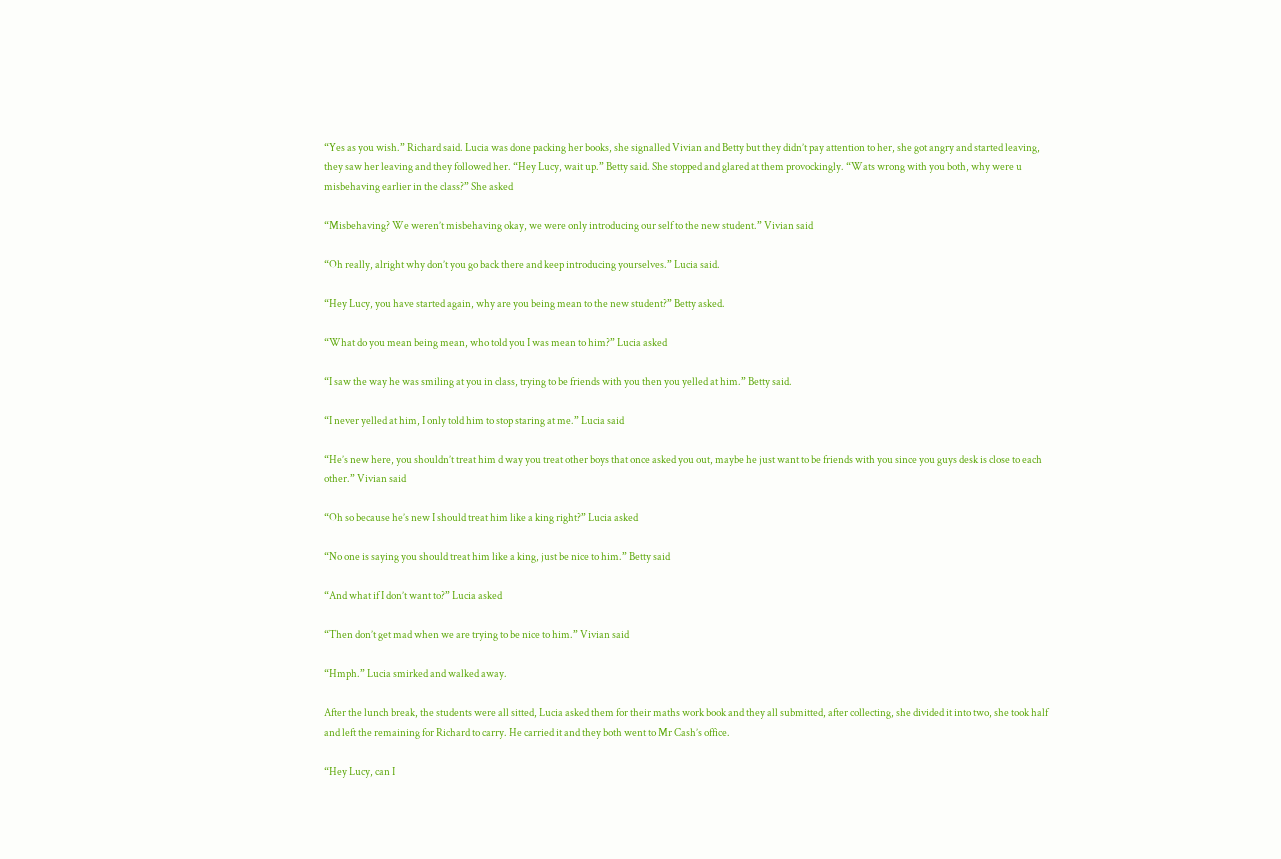“Yes as you wish.” Richard said. Lucia was done packing her books, she signalled Vivian and Betty but they didn’t pay attention to her, she got angry and started leaving, they saw her leaving and they followed her. “Hey Lucy, wait up.” Betty said. She stopped and glared at them provockingly. “Wats wrong with you both, why were u misbehaving earlier in the class?” She asked

“Misbehaving? We weren’t misbehaving okay, we were only introducing our self to the new student.” Vivian said

“Oh really, alright why don’t you go back there and keep introducing yourselves.” Lucia said.

“Hey Lucy, you have started again, why are you being mean to the new student?” Betty asked.

“What do you mean being mean, who told you I was mean to him?” Lucia asked

“I saw the way he was smiling at you in class, trying to be friends with you then you yelled at him.” Betty said.

“I never yelled at him, I only told him to stop staring at me.” Lucia said

“He’s new here, you shouldn’t treat him d way you treat other boys that once asked you out, maybe he just want to be friends with you since you guys desk is close to each other.” Vivian said

“Oh so because he’s new I should treat him like a king right?” Lucia asked

“No one is saying you should treat him like a king, just be nice to him.” Betty said

“And what if I don’t want to?” Lucia asked

“Then don’t get mad when we are trying to be nice to him.” Vivian said

“Hmph.” Lucia smirked and walked away.

After the lunch break, the students were all sitted, Lucia asked them for their maths work book and they all submitted, after collecting, she divided it into two, she took half and left the remaining for Richard to carry. He carried it and they both went to Mr Cash’s office.

“Hey Lucy, can I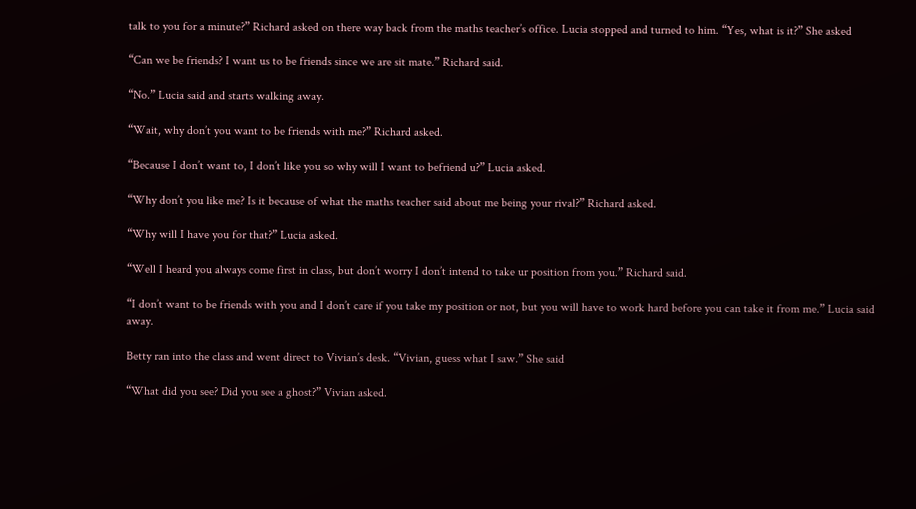talk to you for a minute?” Richard asked on there way back from the maths teacher’s office. Lucia stopped and turned to him. “Yes, what is it?” She asked

“Can we be friends? I want us to be friends since we are sit mate.” Richard said.

“No.” Lucia said and starts walking away.

“Wait, why don’t you want to be friends with me?” Richard asked.

“Because I don’t want to, I don’t like you so why will I want to befriend u?” Lucia asked.

“Why don’t you like me? Is it because of what the maths teacher said about me being your rival?” Richard asked.

“Why will I have you for that?” Lucia asked.

“Well I heard you always come first in class, but don’t worry I don’t intend to take ur position from you.” Richard said.

“I don’t want to be friends with you and I don’t care if you take my position or not, but you will have to work hard before you can take it from me.” Lucia said away.

Betty ran into the class and went direct to Vivian’s desk. “Vivian, guess what I saw.” She said

“What did you see? Did you see a ghost?” Vivian asked.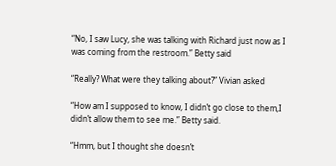“No, I saw Lucy, she was talking with Richard just now as I was coming from the restroom.” Betty said

“Really? What were they talking about?” Vivian asked

“How am I supposed to know, I didn’t go close to them,I didn’t allow them to see me.” Betty said.

“Hmm, but I thought she doesn’t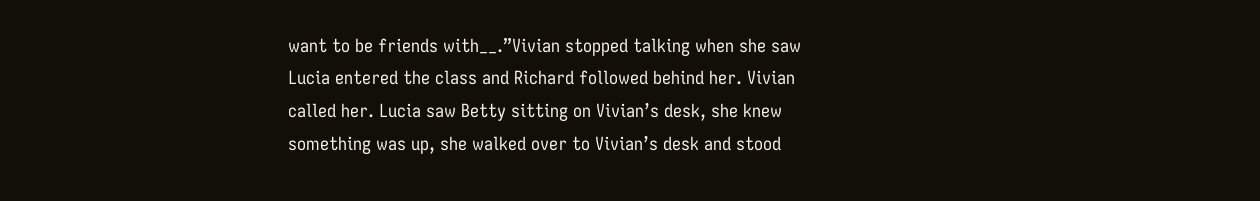want to be friends with__.”Vivian stopped talking when she saw Lucia entered the class and Richard followed behind her. Vivian called her. Lucia saw Betty sitting on Vivian’s desk, she knew something was up, she walked over to Vivian’s desk and stood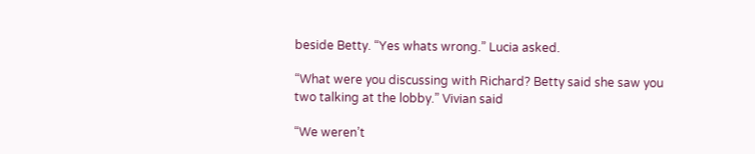beside Betty. “Yes whats wrong.” Lucia asked.

“What were you discussing with Richard? Betty said she saw you two talking at the lobby.” Vivian said

“We weren’t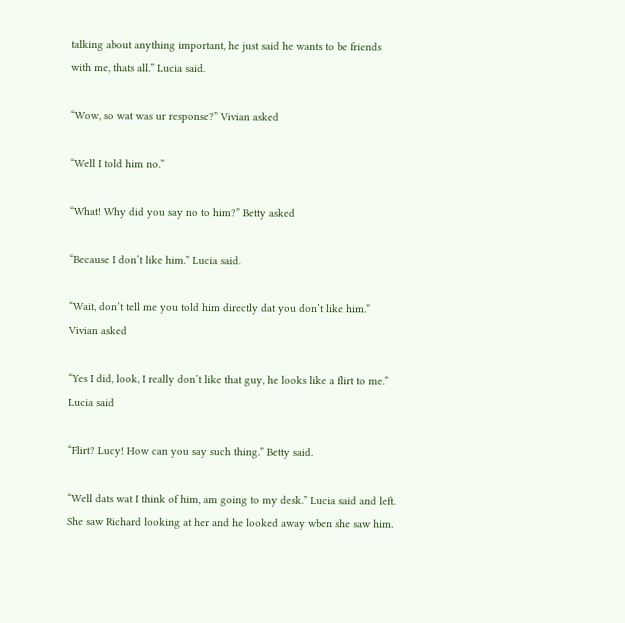talking about anything important, he just said he wants to be friends with me, thats all.” Lucia said.

“Wow, so wat was ur response?” Vivian asked

“Well I told him no.”

“What! Why did you say no to him?” Betty asked

“Because I don’t like him.” Lucia said.

“Wait, don’t tell me you told him directly dat you don’t like him.” Vivian asked

“Yes I did, look, I really don’t like that guy, he looks like a flirt to me.” Lucia said

“Flirt? Lucy! How can you say such thing.” Betty said.

“Well dats wat I think of him, am going to my desk.” Lucia said and left. She saw Richard looking at her and he looked away wben she saw him.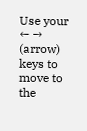Use your ← → (arrow) keys to move to the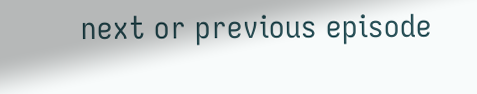next or previous episode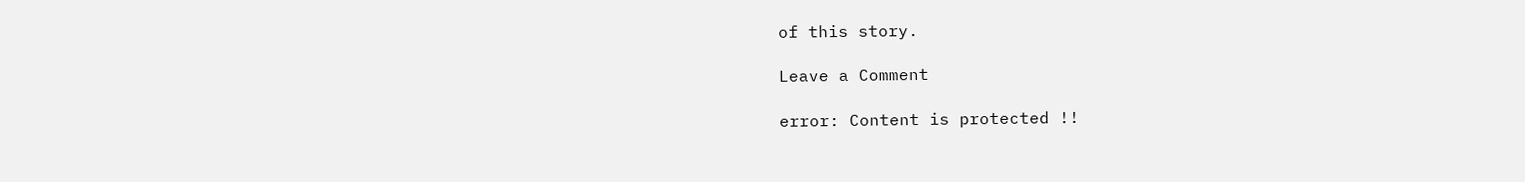of this story.

Leave a Comment

error: Content is protected !!